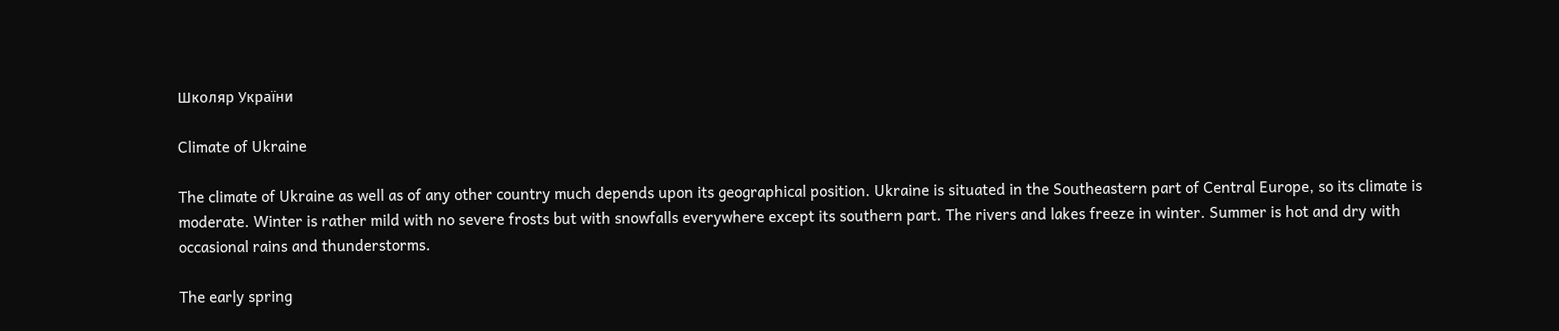Школяр України

Climate of Ukraine

The climate of Ukraine as well as of any other country much depends upon its geographical position. Ukraine is situated in the Southeastern part of Central Europe, so its climate is moderate. Winter is rather mild with no severe frosts but with snowfalls everywhere except its southern part. The rivers and lakes freeze in winter. Summer is hot and dry with occasional rains and thunderstorms.

The early spring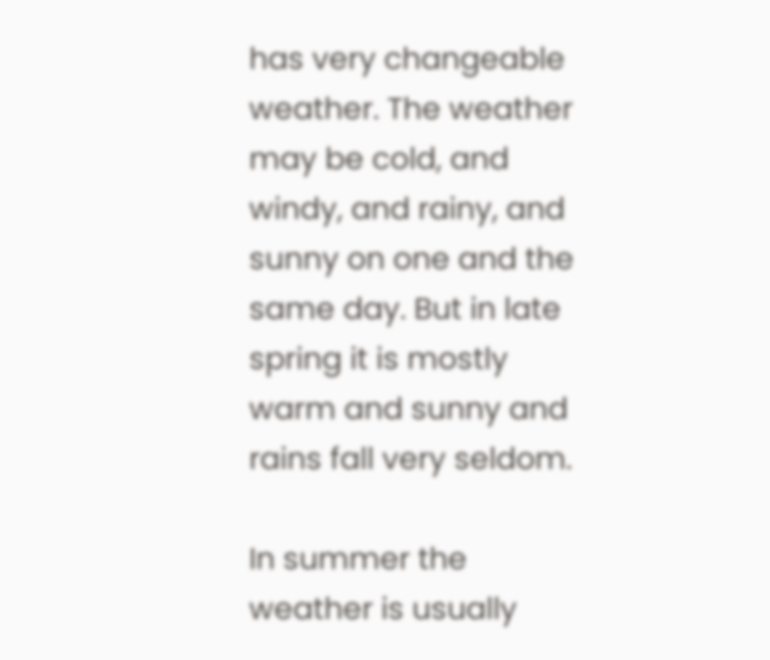has very changeable weather. The weather may be cold, and windy, and rainy, and sunny on one and the same day. But in late spring it is mostly warm and sunny and rains fall very seldom.

In summer the weather is usually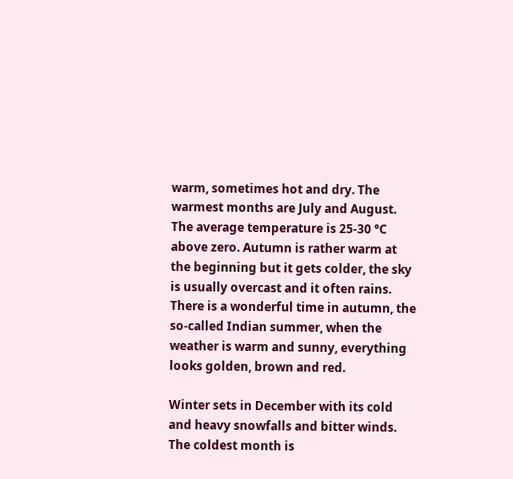warm, sometimes hot and dry. The warmest months are July and August. The average temperature is 25-30 °C above zero. Autumn is rather warm at the beginning but it gets colder, the sky is usually overcast and it often rains. There is a wonderful time in autumn, the so-called Indian summer, when the weather is warm and sunny, everything looks golden, brown and red.

Winter sets in December with its cold and heavy snowfalls and bitter winds. The coldest month is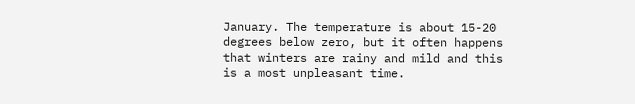January. The temperature is about 15-20 degrees below zero, but it often happens that winters are rainy and mild and this is a most unpleasant time.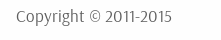Copyright © 2011-2015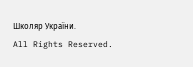Школяр України.
All Rights Reserved.